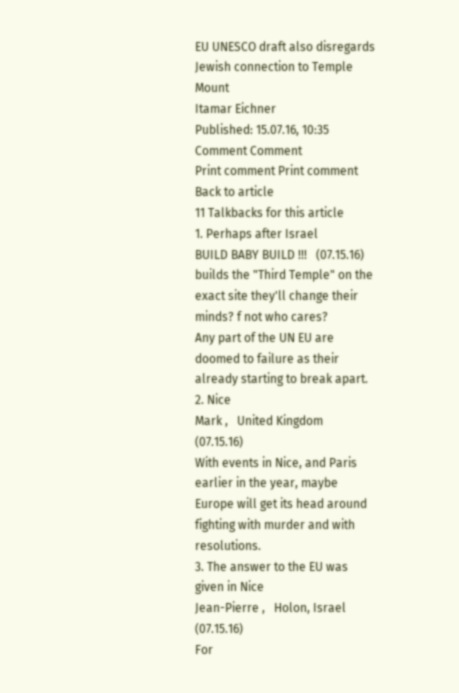EU UNESCO draft also disregards Jewish connection to Temple Mount
Itamar Eichner
Published: 15.07.16, 10:35
Comment Comment
Print comment Print comment
Back to article
11 Talkbacks for this article
1. Perhaps after Israel
BUILD BABY BUILD !!!   (07.15.16)
builds the "Third Temple" on the exact site they'll change their minds? f not who cares?
Any part of the UN EU are doomed to failure as their already starting to break apart.
2. Nice
Mark ,   United Kingdom   (07.15.16)
With events in Nice, and Paris earlier in the year, maybe Europe will get its head around fighting with murder and with resolutions.
3. The answer to the EU was given in Nice
Jean-Pierre ,   Holon, Israel   (07.15.16)
For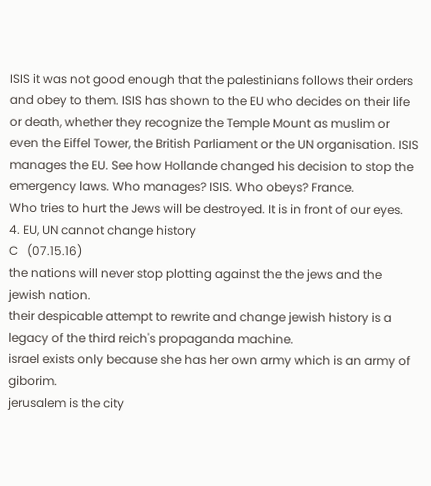ISIS it was not good enough that the palestinians follows their orders and obey to them. ISIS has shown to the EU who decides on their life or death, whether they recognize the Temple Mount as muslim or even the Eiffel Tower, the British Parliament or the UN organisation. ISIS manages the EU. See how Hollande changed his decision to stop the emergency laws. Who manages? ISIS. Who obeys? France.
Who tries to hurt the Jews will be destroyed. It is in front of our eyes.
4. EU, UN cannot change history
C   (07.15.16)
the nations will never stop plotting against the the jews and the jewish nation.
their despicable attempt to rewrite and change jewish history is a legacy of the third reich's propaganda machine.
israel exists only because she has her own army which is an army of giborim.
jerusalem is the city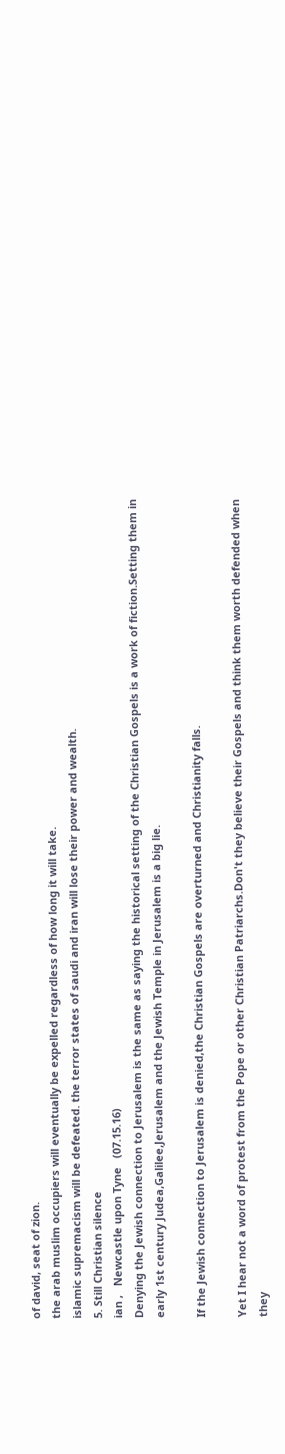of david, seat of zion.
the arab muslim occupiers will eventually be expelled regardless of how long it will take.
islamic supremacism will be defeated. the terror states of saudi and iran will lose their power and wealth.
5. Still Christian silence
ian ,   Newcastle upon Tyne   (07.15.16)
Denying the Jewish connection to Jerusalem is the same as saying the historical setting of the Christian Gospels is a work of fiction.Setting them in early 1st century Judea,Galilee,Jerusalem and the Jewish Temple in Jerusalem is a big lie.

If the Jewish connection to Jerusalem is denied,the Christian Gospels are overturned and Christianity falls.

Yet I hear not a word of protest from the Pope or other Christian Patriarchs.Don't they believe their Gospels and think them worth defended when they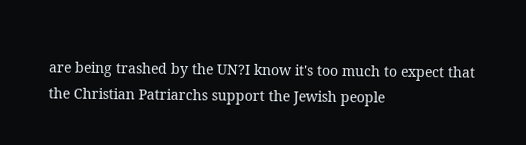are being trashed by the UN?I know it's too much to expect that the Christian Patriarchs support the Jewish people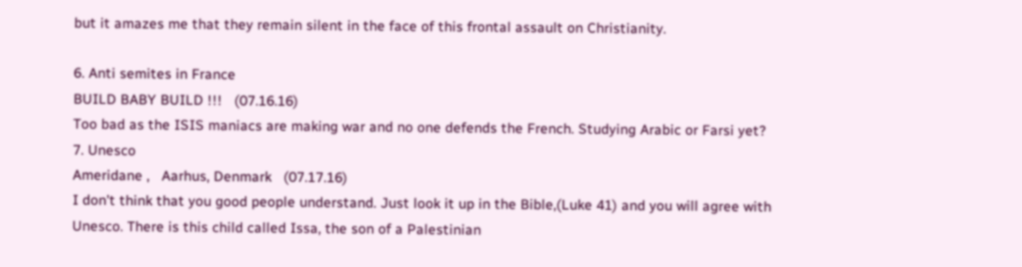but it amazes me that they remain silent in the face of this frontal assault on Christianity.

6. Anti semites in France
BUILD BABY BUILD !!!   (07.16.16)
Too bad as the ISIS maniacs are making war and no one defends the French. Studying Arabic or Farsi yet?
7. Unesco
Ameridane ,   Aarhus, Denmark   (07.17.16)
I don't think that you good people understand. Just look it up in the Bible,(Luke 41) and you will agree with Unesco. There is this child called Issa, the son of a Palestinian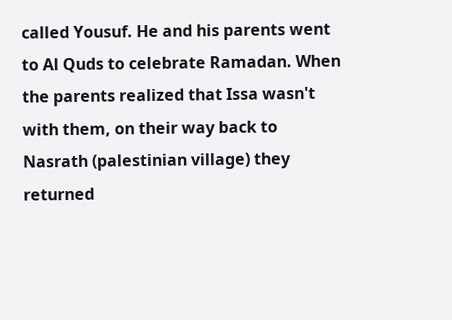called Yousuf. He and his parents went to Al Quds to celebrate Ramadan. When the parents realized that Issa wasn't with them, on their way back to Nasrath (palestinian village) they returned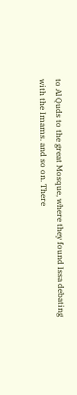to Al Quds to the great Mosque, where they found Issa debating with the Imams. and so on. There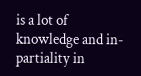is a lot of knowledge and in- partiality in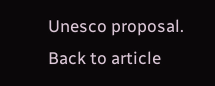Unesco proposal.
Back to article